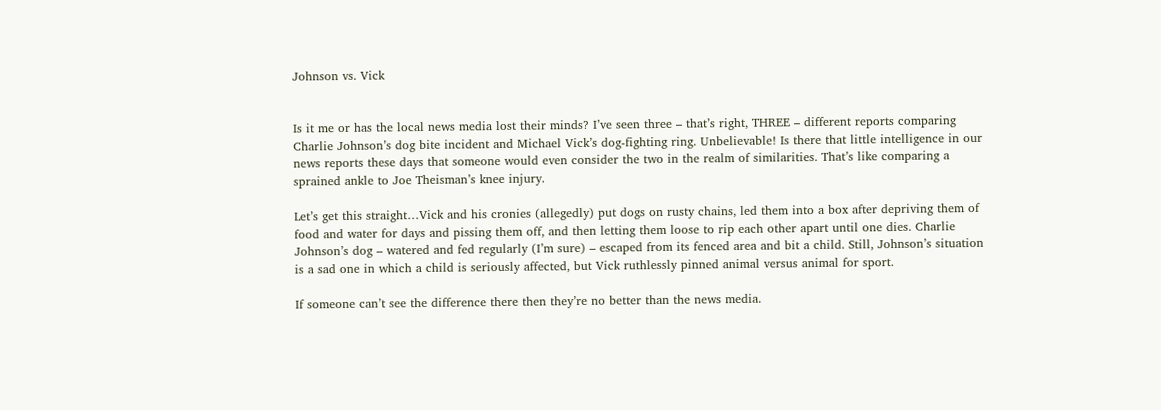Johnson vs. Vick


Is it me or has the local news media lost their minds? I’ve seen three – that’s right, THREE – different reports comparing Charlie Johnson’s dog bite incident and Michael Vick’s dog-fighting ring. Unbelievable! Is there that little intelligence in our news reports these days that someone would even consider the two in the realm of similarities. That’s like comparing a sprained ankle to Joe Theisman’s knee injury.

Let’s get this straight…Vick and his cronies (allegedly) put dogs on rusty chains, led them into a box after depriving them of food and water for days and pissing them off, and then letting them loose to rip each other apart until one dies. Charlie Johnson’s dog – watered and fed regularly (I’m sure) – escaped from its fenced area and bit a child. Still, Johnson’s situation is a sad one in which a child is seriously affected, but Vick ruthlessly pinned animal versus animal for sport.

If someone can’t see the difference there then they’re no better than the news media.